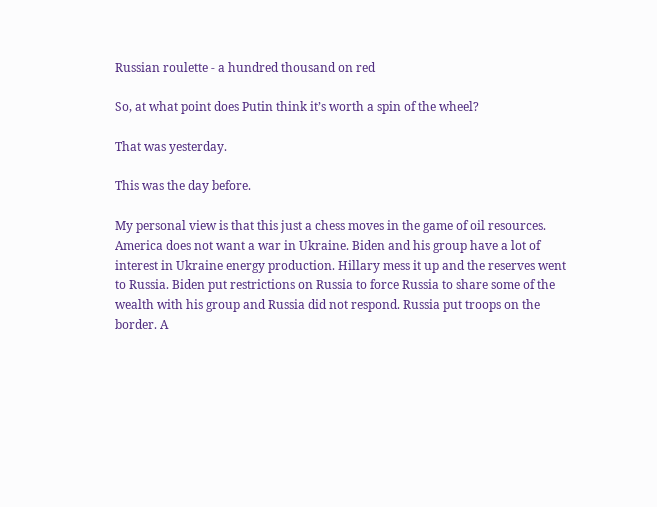Russian roulette - a hundred thousand on red

So, at what point does Putin think it’s worth a spin of the wheel?

That was yesterday.

This was the day before.

My personal view is that this just a chess moves in the game of oil resources. America does not want a war in Ukraine. Biden and his group have a lot of interest in Ukraine energy production. Hillary mess it up and the reserves went to Russia. Biden put restrictions on Russia to force Russia to share some of the wealth with his group and Russia did not respond. Russia put troops on the border. A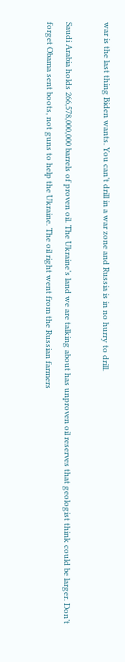war is the last thing Biden wants. You can’t drill in a war zone and Russia is in no hurry to drill.

Saudi Arabia holds 266,578,000,000 barrels of proven oil. The Ukraine’s land we are talking about has unproven oil reserves that geologist think could be larger. Don’t forget Obama sent boots, not guns to help the Ukraine. The oil right went from the Russian farmers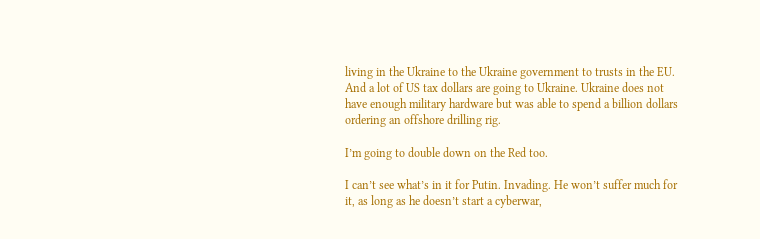living in the Ukraine to the Ukraine government to trusts in the EU. And a lot of US tax dollars are going to Ukraine. Ukraine does not have enough military hardware but was able to spend a billion dollars ordering an offshore drilling rig.

I’m going to double down on the Red too.

I can’t see what’s in it for Putin. Invading. He won’t suffer much for it, as long as he doesn’t start a cyberwar,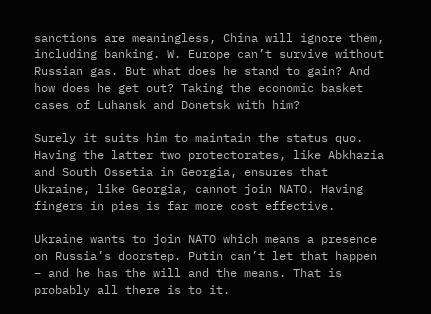sanctions are meaningless, China will ignore them, including banking. W. Europe can’t survive without Russian gas. But what does he stand to gain? And how does he get out? Taking the economic basket cases of Luhansk and Donetsk with him?

Surely it suits him to maintain the status quo. Having the latter two protectorates, like Abkhazia and South Ossetia in Georgia, ensures that Ukraine, like Georgia, cannot join NATO. Having fingers in pies is far more cost effective.

Ukraine wants to join NATO which means a presence on Russia’s doorstep. Putin can’t let that happen – and he has the will and the means. That is probably all there is to it.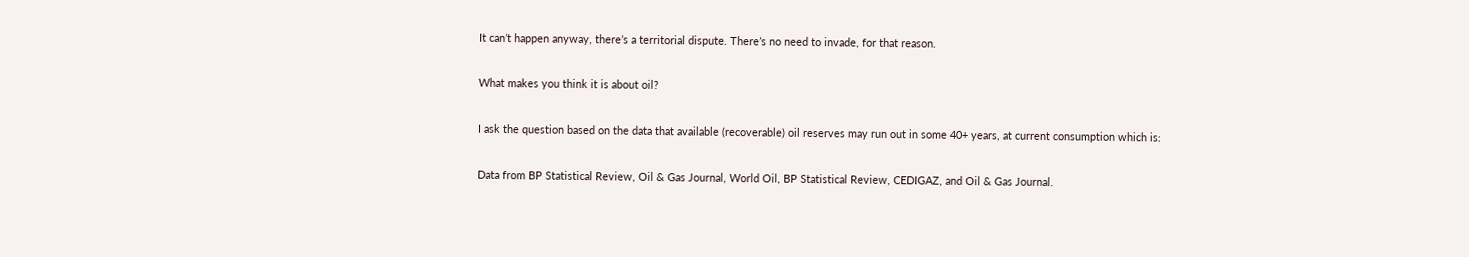It can’t happen anyway, there’s a territorial dispute. There’s no need to invade, for that reason.

What makes you think it is about oil?

I ask the question based on the data that available (recoverable) oil reserves may run out in some 40+ years, at current consumption which is:

Data from BP Statistical Review, Oil & Gas Journal, World Oil, BP Statistical Review, CEDIGAZ, and Oil & Gas Journal.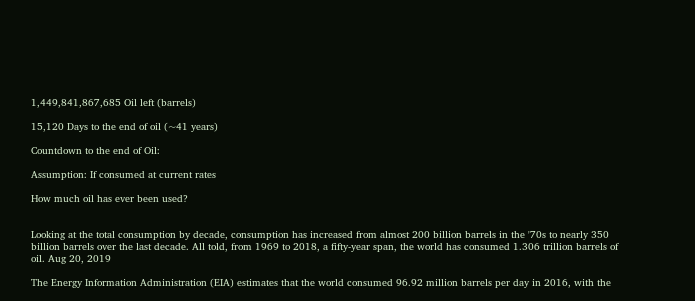1,449,841,867,685 Oil left (barrels)

15,120 Days to the end of oil (~41 years)

Countdown to the end of Oil:

Assumption: If consumed at current rates

How much oil has ever been used?


Looking at the total consumption by decade, consumption has increased from almost 200 billion barrels in the '70s to nearly 350 billion barrels over the last decade. All told, from 1969 to 2018, a fifty-year span, the world has consumed 1.306 trillion barrels of oil. Aug 20, 2019

The Energy Information Administration (EIA) estimates that the world consumed 96.92 million barrels per day in 2016, with the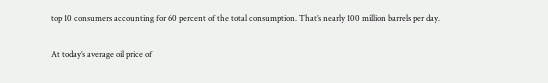top 10 consumers accounting for 60 percent of the total consumption. That’s nearly 100 million barrels per day.

At today’s average oil price of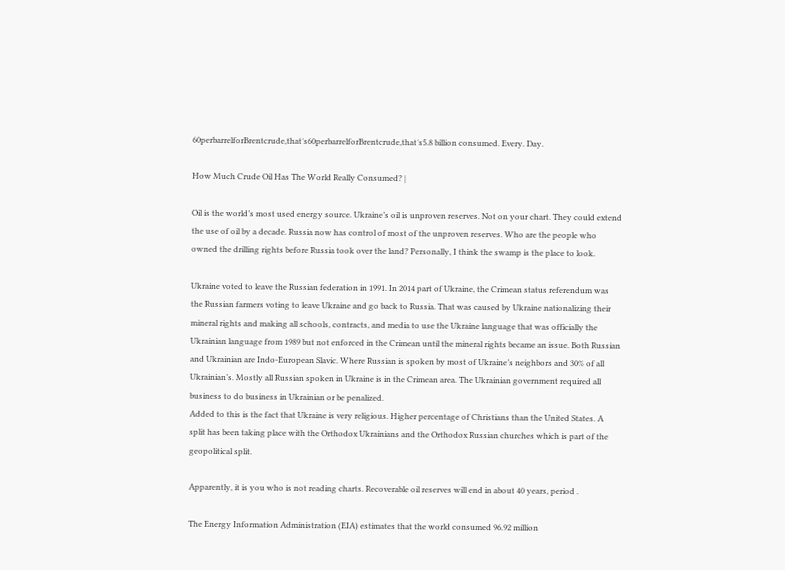60perbarrelforBrentcrude,that′s60perbarrelforBrentcrude,that′s5.8 billion consumed. Every. Day.

How Much Crude Oil Has The World Really Consumed? |

Oil is the world’s most used energy source. Ukraine’s oil is unproven reserves. Not on your chart. They could extend the use of oil by a decade. Russia now has control of most of the unproven reserves. Who are the people who owned the drilling rights before Russia took over the land? Personally, I think the swamp is the place to look.

Ukraine voted to leave the Russian federation in 1991. In 2014 part of Ukraine, the Crimean status referendum was the Russian farmers voting to leave Ukraine and go back to Russia. That was caused by Ukraine nationalizing their mineral rights and making all schools, contracts, and media to use the Ukraine language that was officially the Ukrainian language from 1989 but not enforced in the Crimean until the mineral rights became an issue. Both Russian and Ukrainian are Indo-European Slavic. Where Russian is spoken by most of Ukraine’s neighbors and 30% of all Ukrainian’s. Mostly all Russian spoken in Ukraine is in the Crimean area. The Ukrainian government required all business to do business in Ukrainian or be penalized.
Added to this is the fact that Ukraine is very religious. Higher percentage of Christians than the United States. A split has been taking place with the Orthodox Ukrainians and the Orthodox Russian churches which is part of the geopolitical split.

Apparently, it is you who is not reading charts. Recoverable oil reserves will end in about 40 years, period .

The Energy Information Administration (EIA) estimates that the world consumed 96.92 million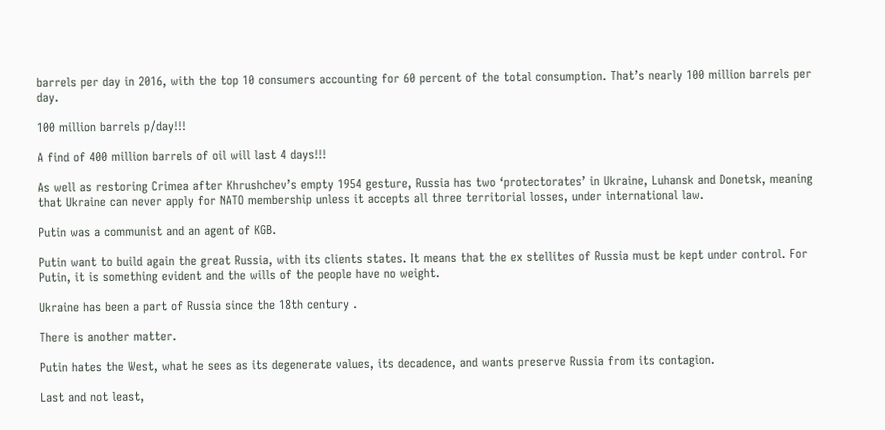barrels per day in 2016, with the top 10 consumers accounting for 60 percent of the total consumption. That’s nearly 100 million barrels per day.

100 million barrels p/day!!!

A find of 400 million barrels of oil will last 4 days!!!

As well as restoring Crimea after Khrushchev’s empty 1954 gesture, Russia has two ‘protectorates’ in Ukraine, Luhansk and Donetsk, meaning that Ukraine can never apply for NATO membership unless it accepts all three territorial losses, under international law.

Putin was a communist and an agent of KGB.

Putin want to build again the great Russia, with its clients states. It means that the ex stellites of Russia must be kept under control. For Putin, it is something evident and the wills of the people have no weight.

Ukraine has been a part of Russia since the 18th century .

There is another matter.

Putin hates the West, what he sees as its degenerate values, its decadence, and wants preserve Russia from its contagion.

Last and not least,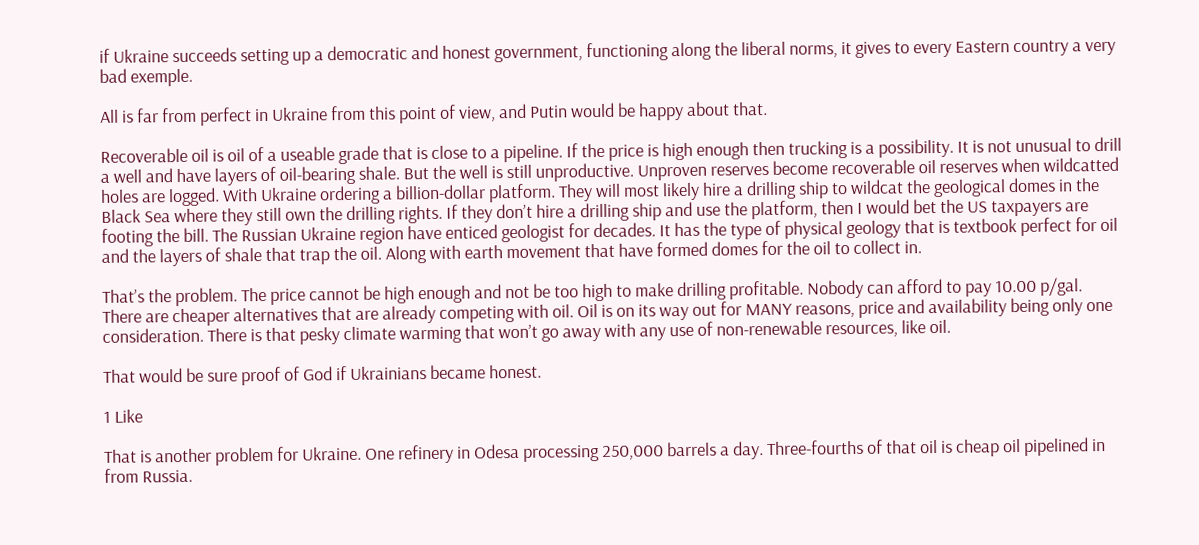if Ukraine succeeds setting up a democratic and honest government, functioning along the liberal norms, it gives to every Eastern country a very bad exemple.

All is far from perfect in Ukraine from this point of view, and Putin would be happy about that.

Recoverable oil is oil of a useable grade that is close to a pipeline. If the price is high enough then trucking is a possibility. It is not unusual to drill a well and have layers of oil-bearing shale. But the well is still unproductive. Unproven reserves become recoverable oil reserves when wildcatted holes are logged. With Ukraine ordering a billion-dollar platform. They will most likely hire a drilling ship to wildcat the geological domes in the Black Sea where they still own the drilling rights. If they don’t hire a drilling ship and use the platform, then I would bet the US taxpayers are footing the bill. The Russian Ukraine region have enticed geologist for decades. It has the type of physical geology that is textbook perfect for oil and the layers of shale that trap the oil. Along with earth movement that have formed domes for the oil to collect in.

That’s the problem. The price cannot be high enough and not be too high to make drilling profitable. Nobody can afford to pay 10.00 p/gal. There are cheaper alternatives that are already competing with oil. Oil is on its way out for MANY reasons, price and availability being only one consideration. There is that pesky climate warming that won’t go away with any use of non-renewable resources, like oil.

That would be sure proof of God if Ukrainians became honest.

1 Like

That is another problem for Ukraine. One refinery in Odesa processing 250,000 barrels a day. Three-fourths of that oil is cheap oil pipelined in from Russia.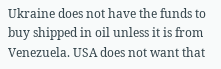Ukraine does not have the funds to buy shipped in oil unless it is from Venezuela. USA does not want that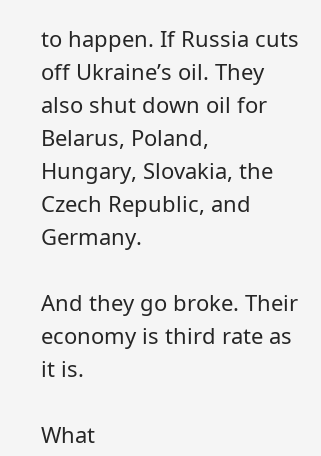to happen. If Russia cuts off Ukraine’s oil. They also shut down oil for Belarus, Poland, Hungary, Slovakia, the Czech Republic, and Germany.

And they go broke. Their economy is third rate as it is.

What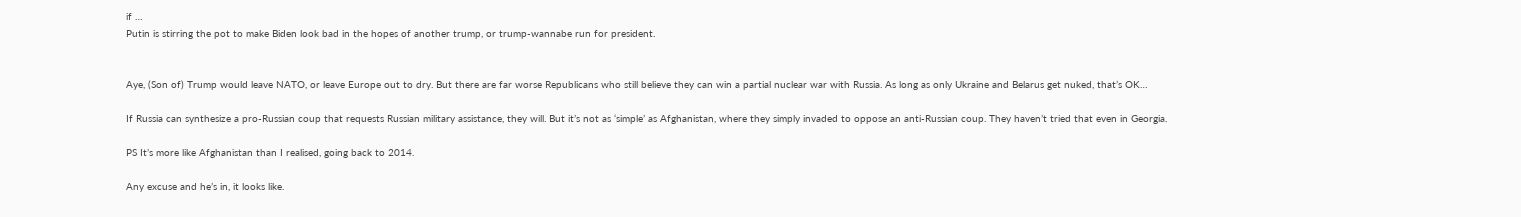if …
Putin is stirring the pot to make Biden look bad in the hopes of another trump, or trump-wannabe run for president.


Aye, (Son of) Trump would leave NATO, or leave Europe out to dry. But there are far worse Republicans who still believe they can win a partial nuclear war with Russia. As long as only Ukraine and Belarus get nuked, that’s OK…

If Russia can synthesize a pro-Russian coup that requests Russian military assistance, they will. But it’s not as ‘simple’ as Afghanistan, where they simply invaded to oppose an anti-Russian coup. They haven’t tried that even in Georgia.

PS It’s more like Afghanistan than I realised, going back to 2014.

Any excuse and he’s in, it looks like.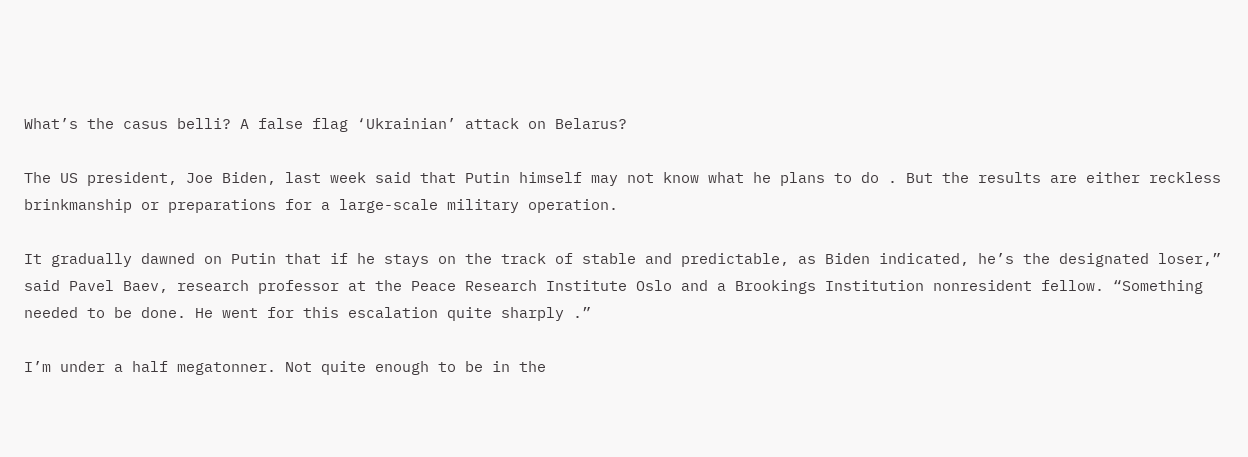What’s the casus belli? A false flag ‘Ukrainian’ attack on Belarus?

The US president, Joe Biden, last week said that Putin himself may not know what he plans to do . But the results are either reckless brinkmanship or preparations for a large-scale military operation.

It gradually dawned on Putin that if he stays on the track of stable and predictable, as Biden indicated, he’s the designated loser,” said Pavel Baev, research professor at the Peace Research Institute Oslo and a Brookings Institution nonresident fellow. “Something needed to be done. He went for this escalation quite sharply .”

I’m under a half megatonner. Not quite enough to be in the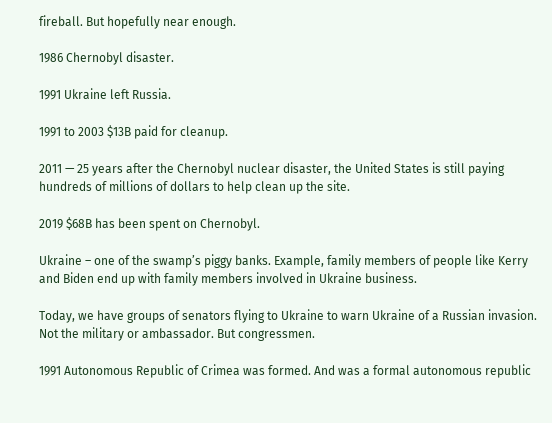fireball. But hopefully near enough.

1986 Chernobyl disaster.

1991 Ukraine left Russia.

1991 to 2003 $13B paid for cleanup.

2011 — 25 years after the Chernobyl nuclear disaster, the United States is still paying hundreds of millions of dollars to help clean up the site.

2019 $68B has been spent on Chernobyl.

Ukraine – one of the swamp’s piggy banks. Example, family members of people like Kerry and Biden end up with family members involved in Ukraine business.

Today, we have groups of senators flying to Ukraine to warn Ukraine of a Russian invasion. Not the military or ambassador. But congressmen.

1991 Autonomous Republic of Crimea was formed. And was a formal autonomous republic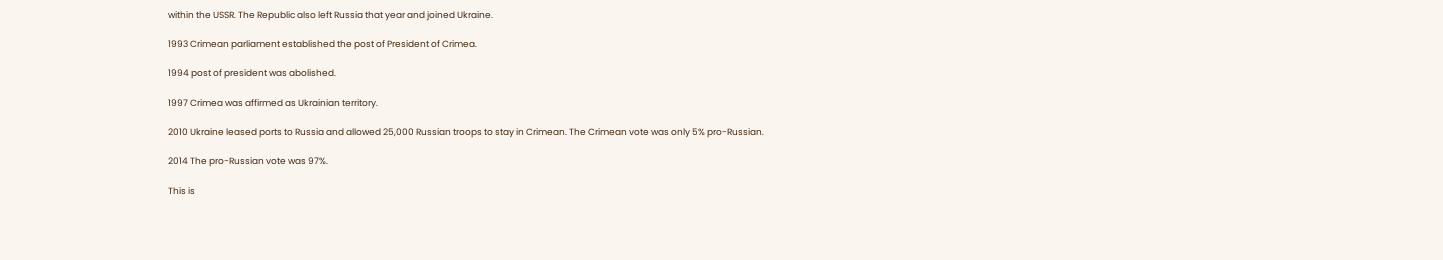within the USSR. The Republic also left Russia that year and joined Ukraine.

1993 Crimean parliament established the post of President of Crimea.

1994 post of president was abolished.

1997 Crimea was affirmed as Ukrainian territory.

2010 Ukraine leased ports to Russia and allowed 25,000 Russian troops to stay in Crimean. The Crimean vote was only 5% pro-Russian.

2014 The pro-Russian vote was 97%.

This is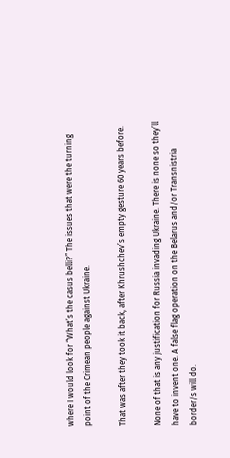where I would look for “What’s the casus belli?” The issues that were the turning point of the Crimean people against Ukraine.

That was after they took it back, after Khrushchev’s empty gesture 60 years before.

None of that is any justification for Russia invading Ukraine. There is none so they’ll have to invent one. A false flag operation on the Belarus and/or Transnistria border/s will do.